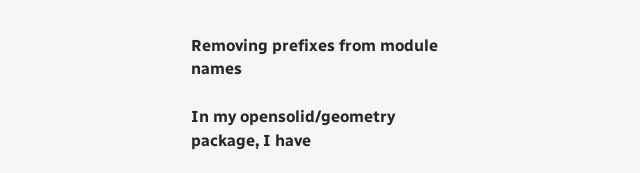Removing prefixes from module names

In my opensolid/geometry package, I have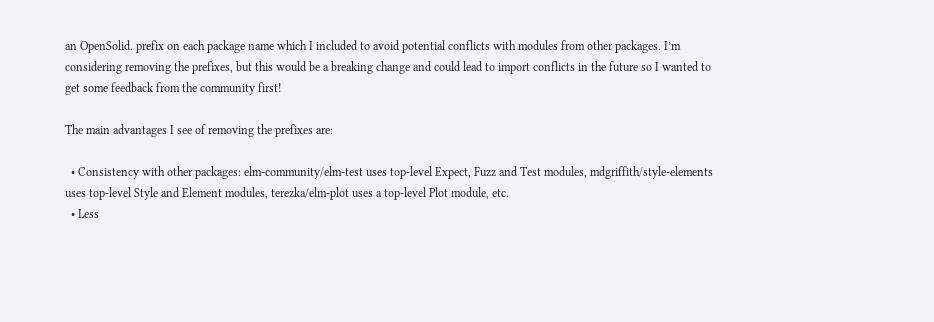an OpenSolid. prefix on each package name which I included to avoid potential conflicts with modules from other packages. I’m considering removing the prefixes, but this would be a breaking change and could lead to import conflicts in the future so I wanted to get some feedback from the community first!

The main advantages I see of removing the prefixes are:

  • Consistency with other packages: elm-community/elm-test uses top-level Expect, Fuzz and Test modules, mdgriffith/style-elements uses top-level Style and Element modules, terezka/elm-plot uses a top-level Plot module, etc.
  • Less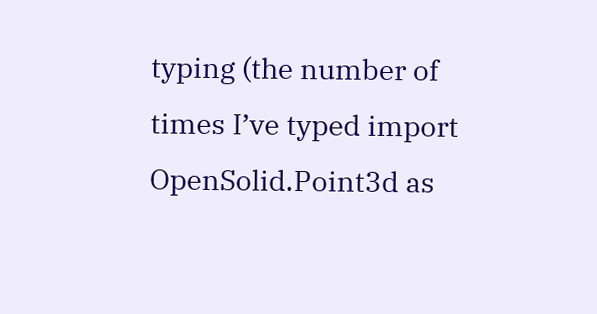typing (the number of times I’ve typed import OpenSolid.Point3d as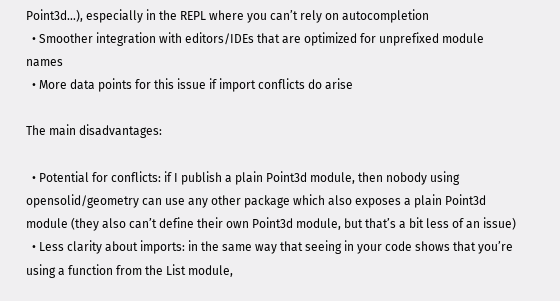Point3d…), especially in the REPL where you can’t rely on autocompletion
  • Smoother integration with editors/IDEs that are optimized for unprefixed module names
  • More data points for this issue if import conflicts do arise

The main disadvantages:

  • Potential for conflicts: if I publish a plain Point3d module, then nobody using opensolid/geometry can use any other package which also exposes a plain Point3d module (they also can’t define their own Point3d module, but that’s a bit less of an issue)
  • Less clarity about imports: in the same way that seeing in your code shows that you’re using a function from the List module,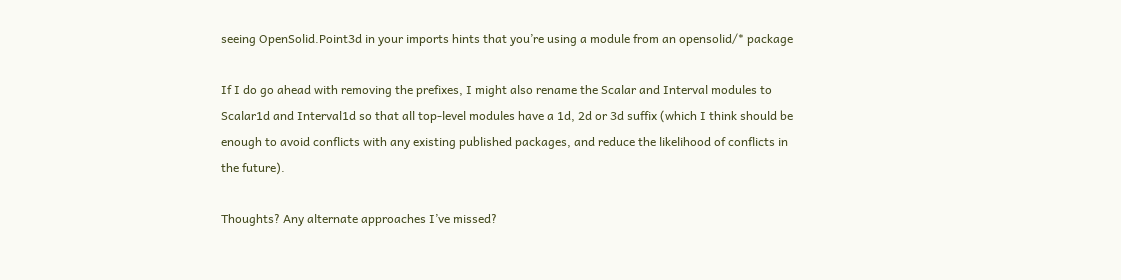seeing OpenSolid.Point3d in your imports hints that you’re using a module from an opensolid/* package

If I do go ahead with removing the prefixes, I might also rename the Scalar and Interval modules to Scalar1d and Interval1d so that all top-level modules have a 1d, 2d or 3d suffix (which I think should be enough to avoid conflicts with any existing published packages, and reduce the likelihood of conflicts in the future).

Thoughts? Any alternate approaches I’ve missed?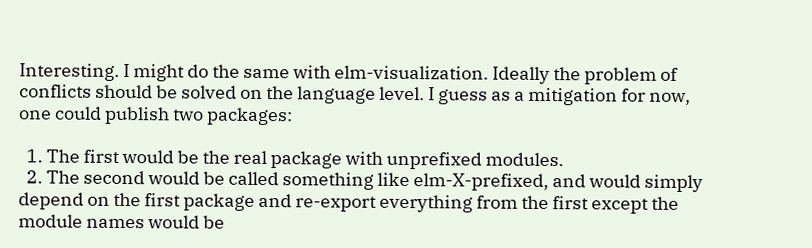Interesting. I might do the same with elm-visualization. Ideally the problem of conflicts should be solved on the language level. I guess as a mitigation for now, one could publish two packages:

  1. The first would be the real package with unprefixed modules.
  2. The second would be called something like elm-X-prefixed, and would simply depend on the first package and re-export everything from the first except the module names would be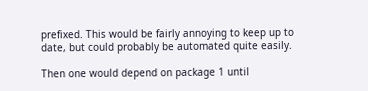prefixed. This would be fairly annoying to keep up to date, but could probably be automated quite easily.

Then one would depend on package 1 until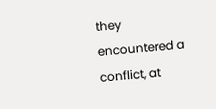they encountered a conflict, at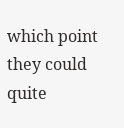which point they could quite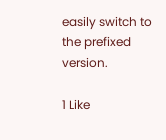easily switch to the prefixed version.

1 Like